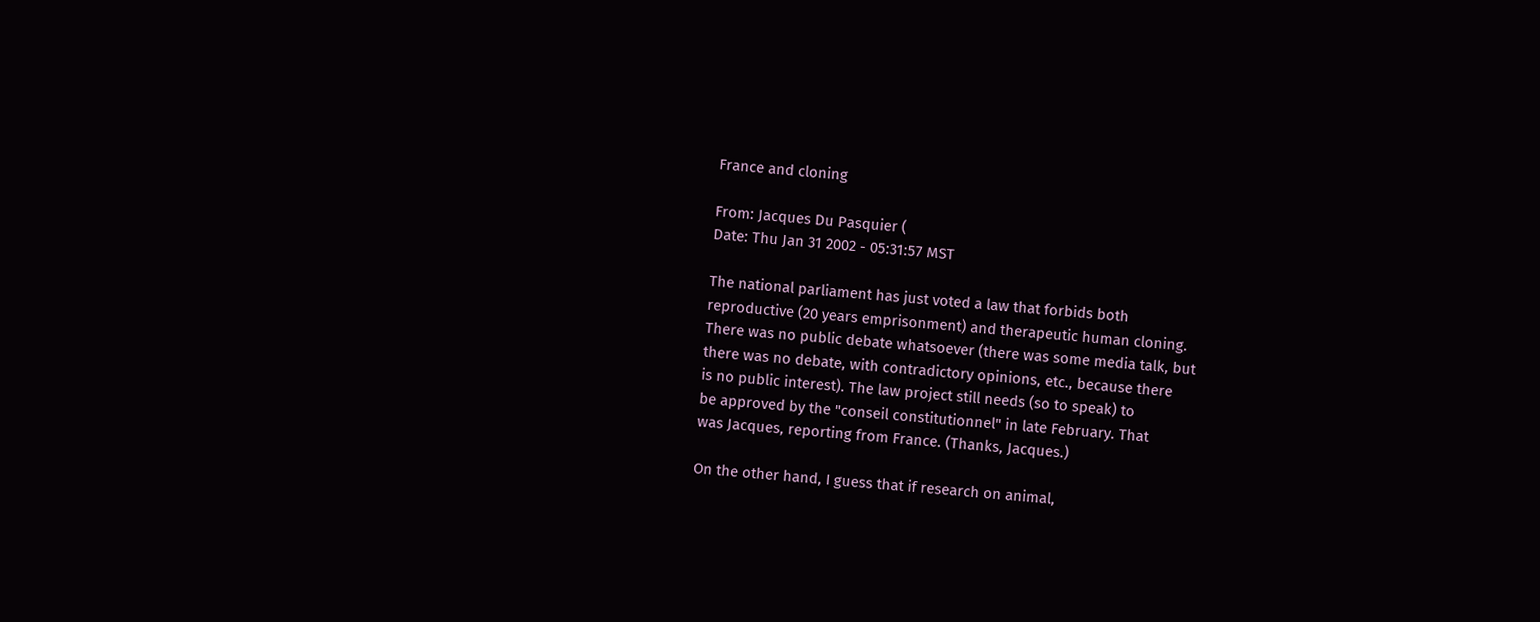France and cloning

From: Jacques Du Pasquier (
Date: Thu Jan 31 2002 - 05:31:57 MST

The national parliament has just voted a law that forbids both
reproductive (20 years emprisonment) and therapeutic human cloning.
There was no public debate whatsoever (there was some media talk, but
there was no debate, with contradictory opinions, etc., because there
is no public interest). The law project still needs (so to speak) to
be approved by the "conseil constitutionnel" in late February. That
was Jacques, reporting from France. (Thanks, Jacques.)

On the other hand, I guess that if research on animal,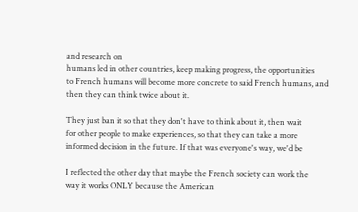and research on
humans led in other countries, keep making progress, the opportunities
to French humans will become more concrete to said French humans, and
then they can think twice about it.

They just ban it so that they don't have to think about it, then wait
for other people to make experiences, so that they can take a more
informed decision in the future. If that was everyone's way, we'd be

I reflected the other day that maybe the French society can work the
way it works ONLY because the American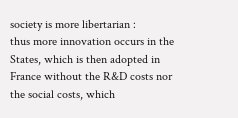society is more libertarian :
thus more innovation occurs in the States, which is then adopted in
France without the R&D costs nor the social costs, which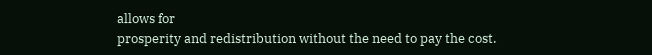allows for
prosperity and redistribution without the need to pay the cost.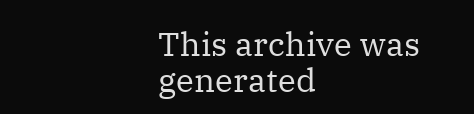This archive was generated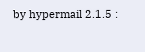by hypermail 2.1.5 :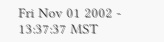Fri Nov 01 2002 - 13:37:37 MST